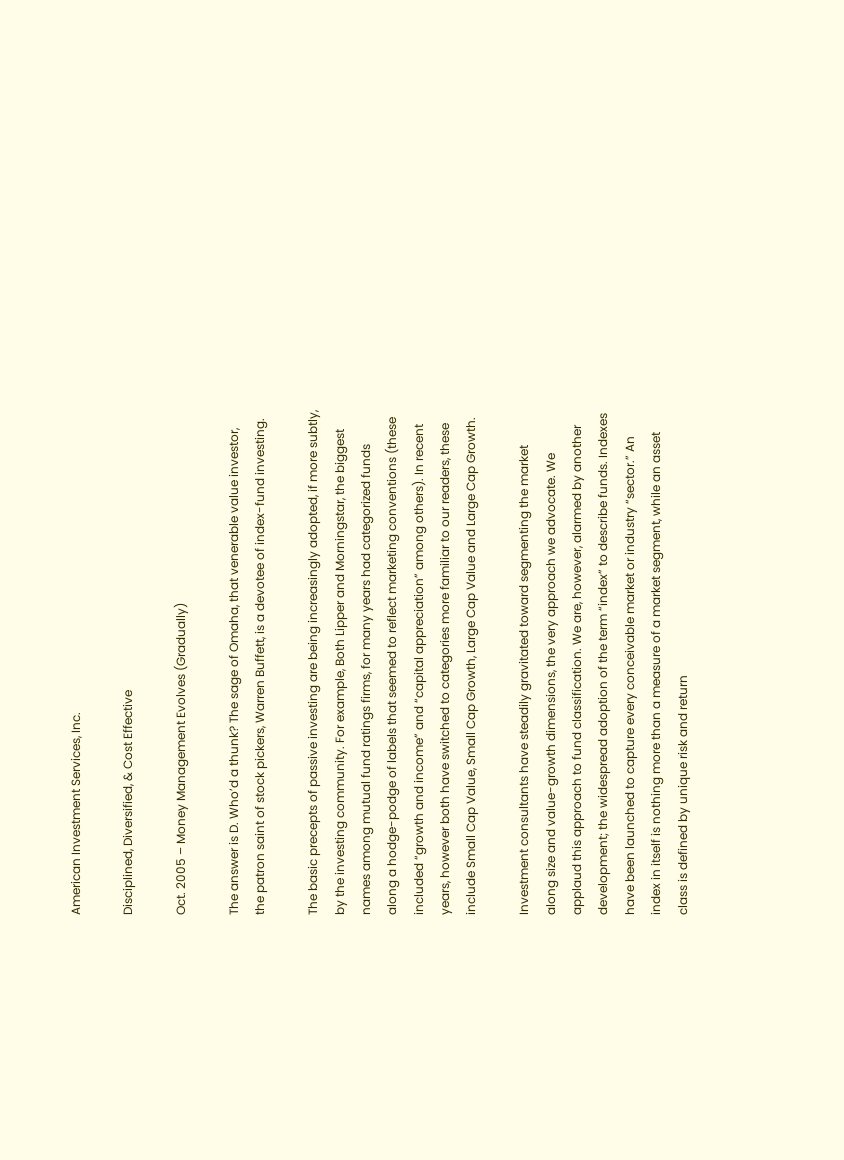American Investment Services, Inc.

Disciplined, Diversified, & Cost Effective

Oct. 2005 – Money Management Evolves (Gradually)

The answer is D. Who’d a thunk? The sage of Omaha, that venerable value investor, the patron saint of stock pickers, Warren Buffett, is a devotee of index-fund investing.

The basic precepts of passive investing are being increasingly adopted, if more subtly, by the investing community. For example, Both Lipper and Morningstar, the biggest names among mutual fund ratings firms, for many years had categorized funds along a hodge-podge of labels that seemed to reflect marketing conventions (these included “growth and income” and “capital appreciation” among others). In recent years, however both have switched to categories more familiar to our readers, these include Small Cap Value, Small Cap Growth, Large Cap Value and Large Cap Growth.

Investment consultants have steadily gravitated toward segmenting the market along size and value-growth dimensions, the very approach we advocate. We applaud this approach to fund classification. We are, however, alarmed by another development; the widespread adoption of the term “index” to describe funds. Indexes have been launched to capture every conceivable market or industry “sector.” An index in itself is nothing more than a measure of a market segment, while an asset class is defined by unique risk and return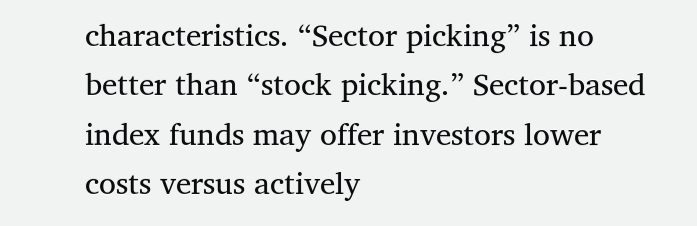characteristics. “Sector picking” is no better than “stock picking.” Sector-based index funds may offer investors lower costs versus actively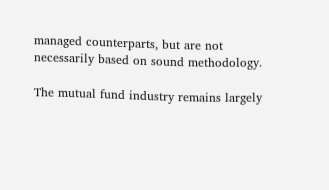managed counterparts, but are not necessarily based on sound methodology.

The mutual fund industry remains largely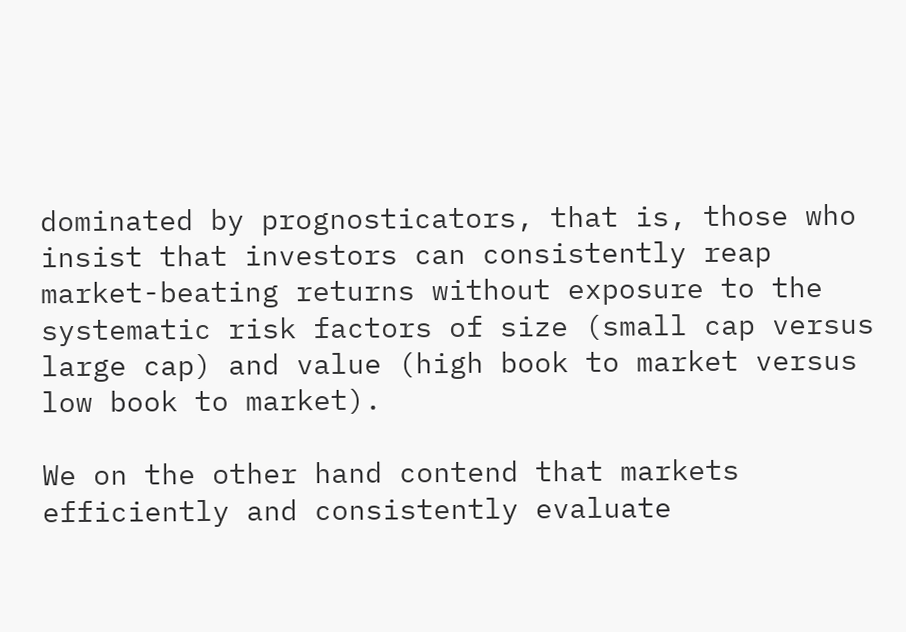dominated by prognosticators, that is, those who insist that investors can consistently reap market-beating returns without exposure to the systematic risk factors of size (small cap versus large cap) and value (high book to market versus low book to market).

We on the other hand contend that markets efficiently and consistently evaluate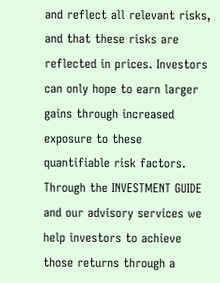and reflect all relevant risks, and that these risks are reflected in prices. Investors can only hope to earn larger gains through increased exposure to these quantifiable risk factors. Through the INVESTMENT GUIDE and our advisory services we help investors to achieve those returns through a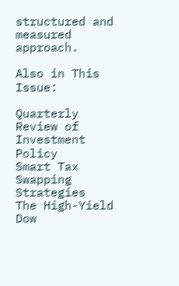structured and measured approach.

Also in This Issue:

Quarterly Review of Investment Policy
Smart Tax Swapping Strategies
The High-Yield Dow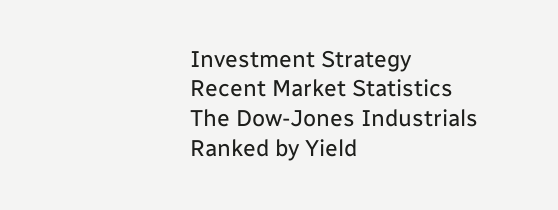Investment Strategy
Recent Market Statistics
The Dow-Jones Industrials Ranked by Yield